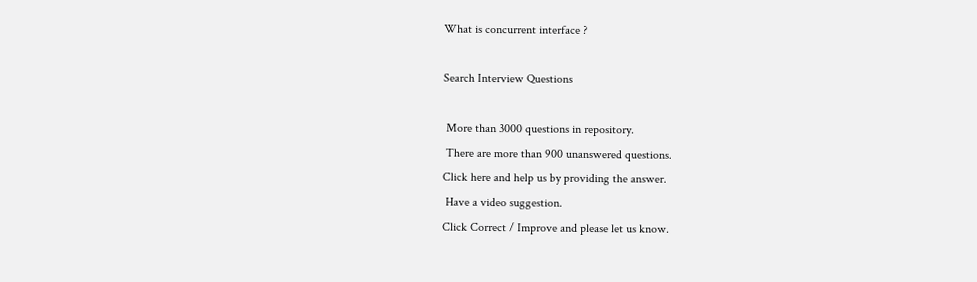What is concurrent interface ?

Search Interview Questions

 More than 3000 questions in repository.
 There are more than 900 unanswered questions.
Click here and help us by providing the answer.
 Have a video suggestion.
Click Correct / Improve and please let us know.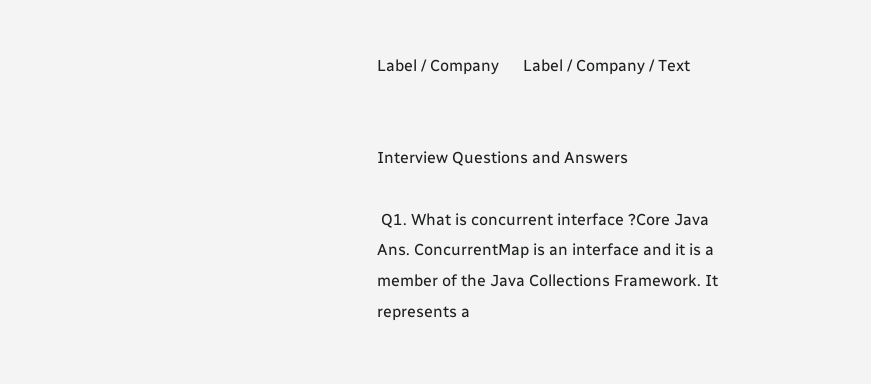Label / Company      Label / Company / Text


Interview Questions and Answers

 Q1. What is concurrent interface ?Core Java
Ans. ConcurrentMap is an interface and it is a member of the Java Collections Framework. It represents a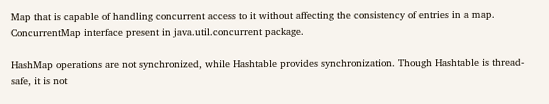Map that is capable of handling concurrent access to it without affecting the consistency of entries in a map. ConcurrentMap interface present in java.util.concurrent package.

HashMap operations are not synchronized, while Hashtable provides synchronization. Though Hashtable is thread-safe, it is not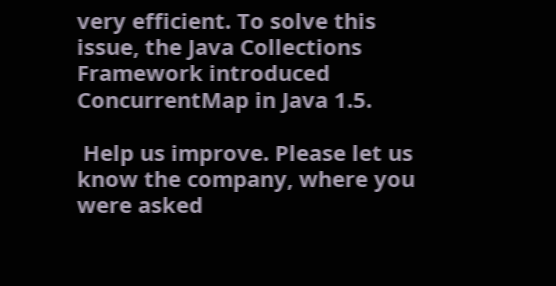very efficient. To solve this issue, the Java Collections Framework introduced ConcurrentMap in Java 1.5.

 Help us improve. Please let us know the company, where you were asked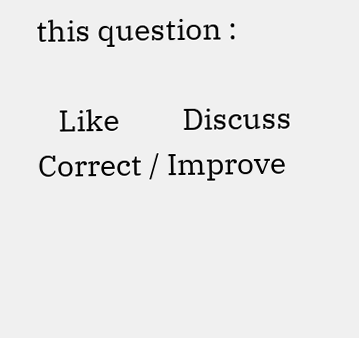this question :

   Like         Discuss         Correct / Improve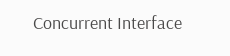Concurrent Interface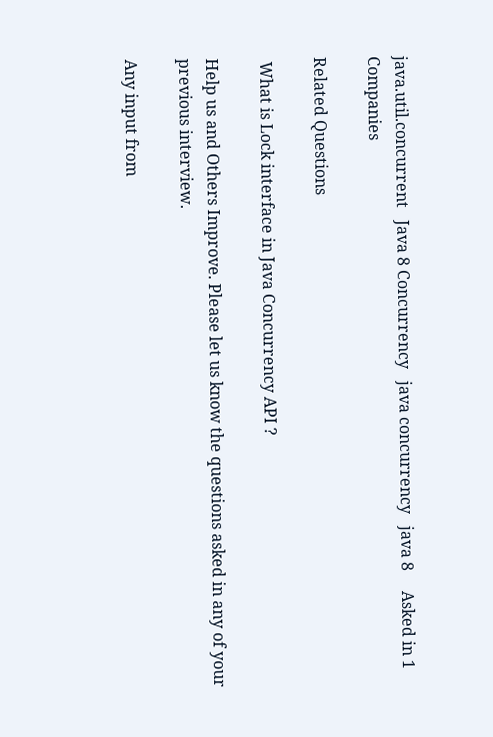java.util.concurrent   Java 8 Concurrency   java concurrency   java 8     Asked in 1 Companies

Related Questions

 What is Lock interface in Java Concurrency API ?

Help us and Others Improve. Please let us know the questions asked in any of your previous interview.

Any input from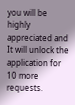you will be highly appreciated and It will unlock the application for 10 more requests.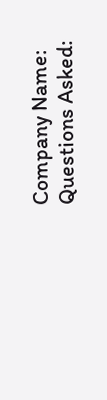Company Name:
Questions Asked: